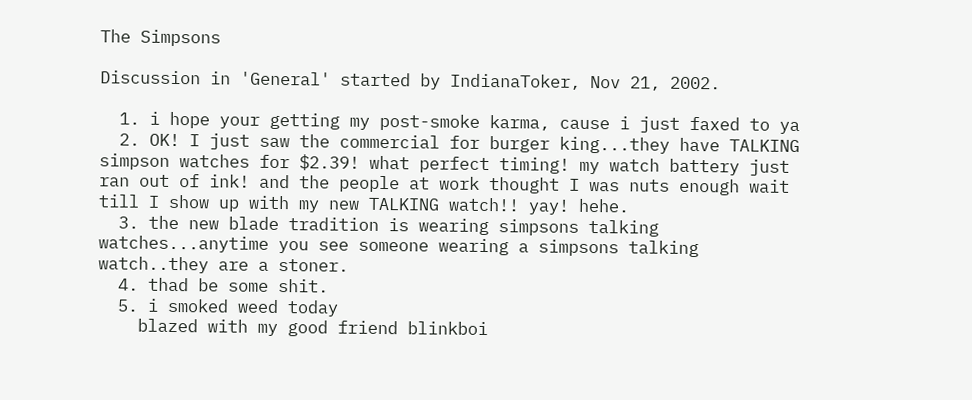The Simpsons

Discussion in 'General' started by IndianaToker, Nov 21, 2002.

  1. i hope your getting my post-smoke karma, cause i just faxed to ya
  2. OK! I just saw the commercial for burger king...they have TALKING simpson watches for $2.39! what perfect timing! my watch battery just ran out of ink! and the people at work thought I was nuts enough wait till I show up with my new TALKING watch!! yay! hehe.
  3. the new blade tradition is wearing simpsons talking watches...anytime you see someone wearing a simpsons talking watch..they are a stoner.
  4. thad be some shit.
  5. i smoked weed today
    blazed with my good friend blinkboi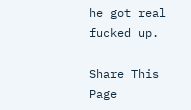he got real fucked up.

Share This Page